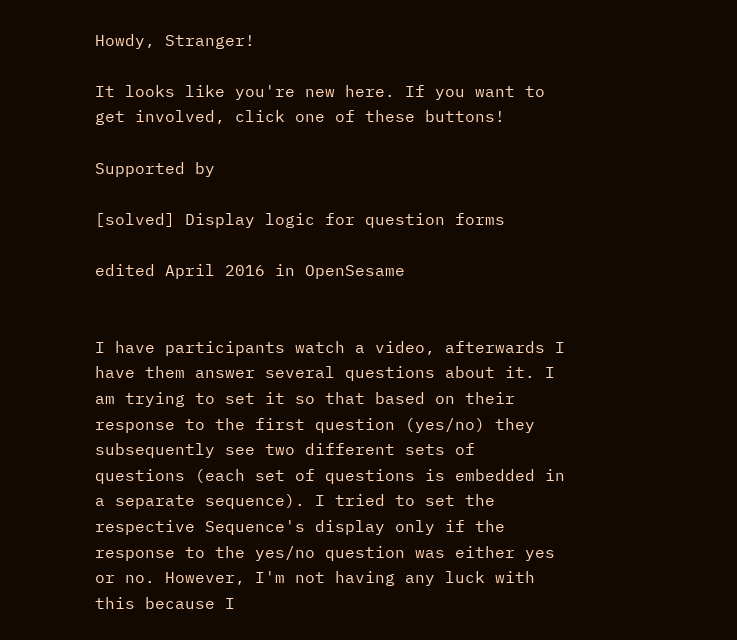Howdy, Stranger!

It looks like you're new here. If you want to get involved, click one of these buttons!

Supported by

[solved] Display logic for question forms

edited April 2016 in OpenSesame


I have participants watch a video, afterwards I have them answer several questions about it. I am trying to set it so that based on their response to the first question (yes/no) they subsequently see two different sets of questions (each set of questions is embedded in a separate sequence). I tried to set the respective Sequence's display only if the response to the yes/no question was either yes or no. However, I'm not having any luck with this because I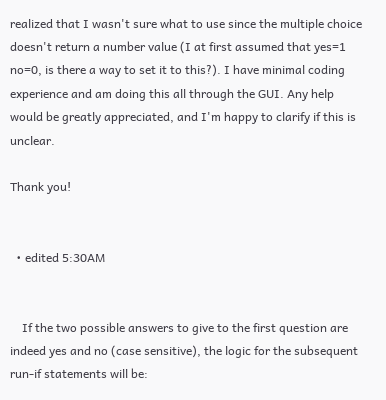realized that I wasn't sure what to use since the multiple choice doesn't return a number value (I at first assumed that yes=1 no=0, is there a way to set it to this?). I have minimal coding experience and am doing this all through the GUI. Any help would be greatly appreciated, and I'm happy to clarify if this is unclear.

Thank you!


  • edited 5:30AM


    If the two possible answers to give to the first question are indeed yes and no (case sensitive), the logic for the subsequent run-if statements will be: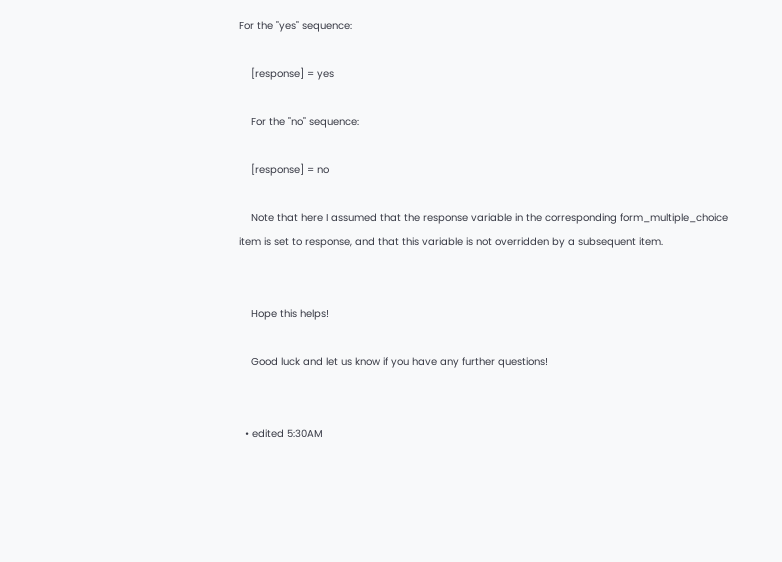For the "yes" sequence:

    [response] = yes

    For the "no" sequence:

    [response] = no

    Note that here I assumed that the response variable in the corresponding form_multiple_choice item is set to response, and that this variable is not overridden by a subsequent item.


    Hope this helps!

    Good luck and let us know if you have any further questions!


  • edited 5:30AM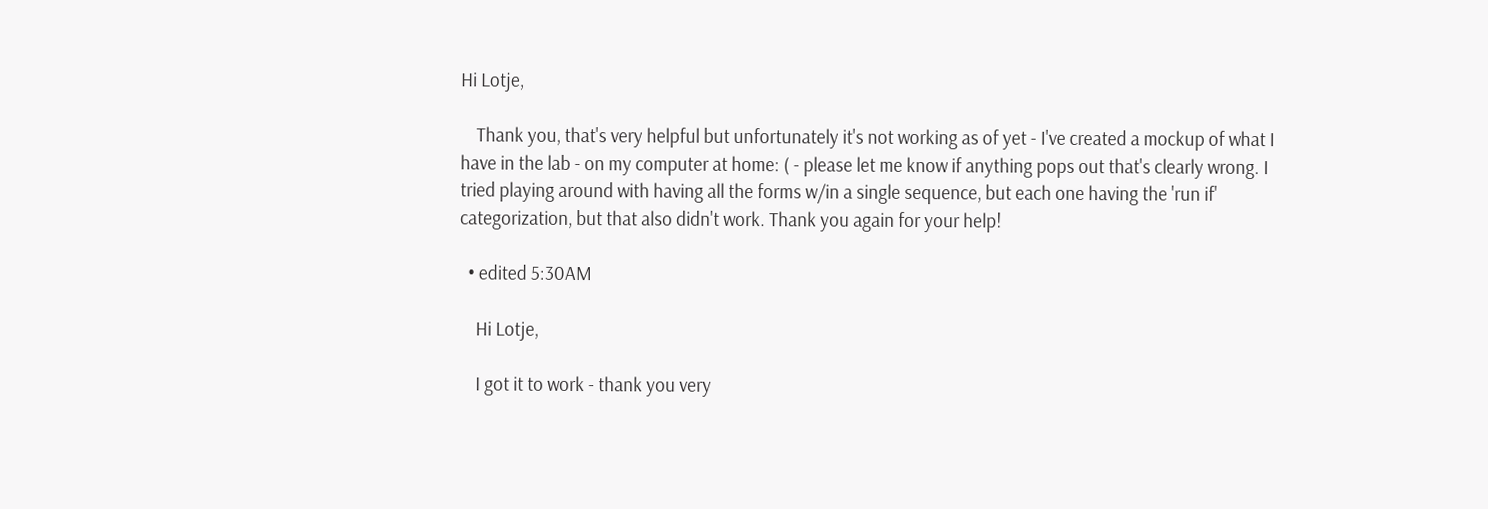Hi Lotje,

    Thank you, that's very helpful but unfortunately it's not working as of yet - I've created a mockup of what I have in the lab - on my computer at home: ( - please let me know if anything pops out that's clearly wrong. I tried playing around with having all the forms w/in a single sequence, but each one having the 'run if' categorization, but that also didn't work. Thank you again for your help!

  • edited 5:30AM

    Hi Lotje,

    I got it to work - thank you very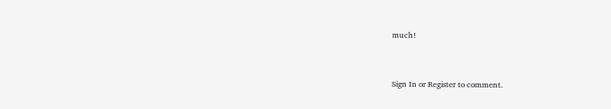much!


Sign In or Register to comment.